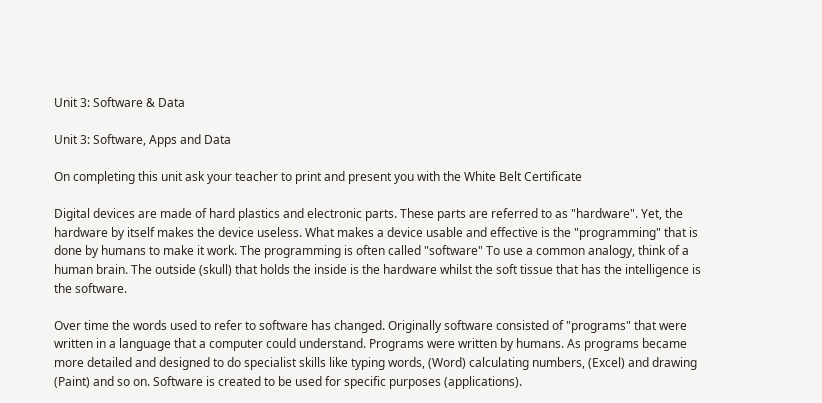Unit 3: Software & Data

Unit 3: Software, Apps and Data

On completing this unit ask your teacher to print and present you with the White Belt Certificate

Digital devices are made of hard plastics and electronic parts. These parts are referred to as "hardware". Yet, the hardware by itself makes the device useless. What makes a device usable and effective is the "programming" that is done by humans to make it work. The programming is often called "software" To use a common analogy, think of a human brain. The outside (skull) that holds the inside is the hardware whilst the soft tissue that has the intelligence is the software.

Over time the words used to refer to software has changed. Originally software consisted of "programs" that were written in a language that a computer could understand. Programs were written by humans. As programs became more detailed and designed to do specialist skills like typing words, (Word) calculating numbers, (Excel) and drawing (Paint) and so on. Software is created to be used for specific purposes (applications).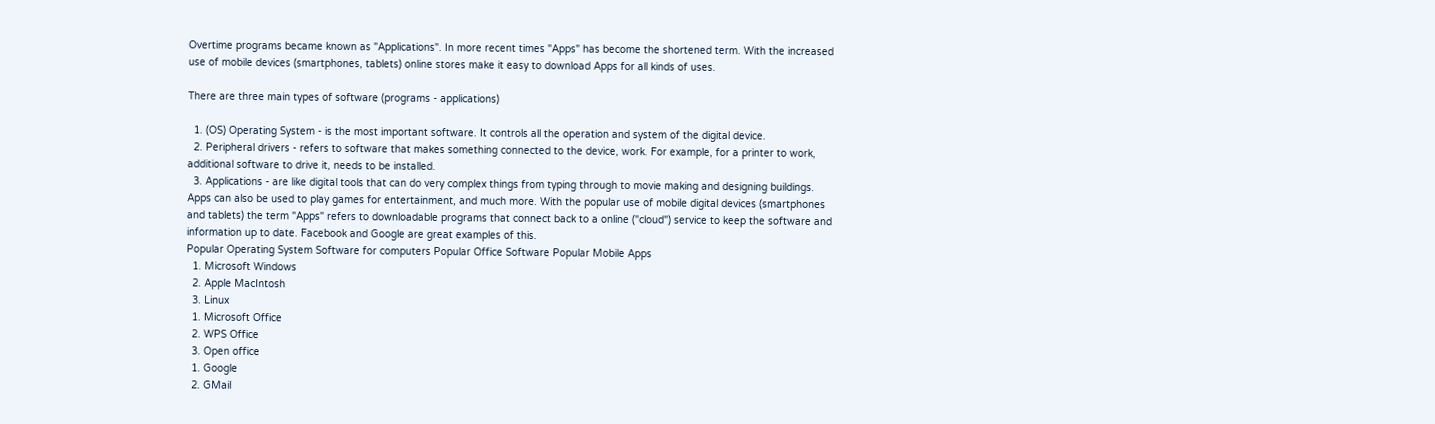Overtime programs became known as "Applications". In more recent times "Apps" has become the shortened term. With the increased use of mobile devices (smartphones, tablets) online stores make it easy to download Apps for all kinds of uses.

There are three main types of software (programs - applications)

  1. (OS) Operating System - is the most important software. It controls all the operation and system of the digital device.
  2. Peripheral drivers - refers to software that makes something connected to the device, work. For example, for a printer to work, additional software to drive it, needs to be installed.
  3. Applications - are like digital tools that can do very complex things from typing through to movie making and designing buildings. Apps can also be used to play games for entertainment, and much more. With the popular use of mobile digital devices (smartphones and tablets) the term "Apps" refers to downloadable programs that connect back to a online ("cloud") service to keep the software and information up to date. Facebook and Google are great examples of this.
Popular Operating System Software for computers Popular Office Software Popular Mobile Apps
  1. Microsoft Windows
  2. Apple MacIntosh
  3. Linux
  1. Microsoft Office
  2. WPS Office
  3. Open office
  1. Google
  2. GMail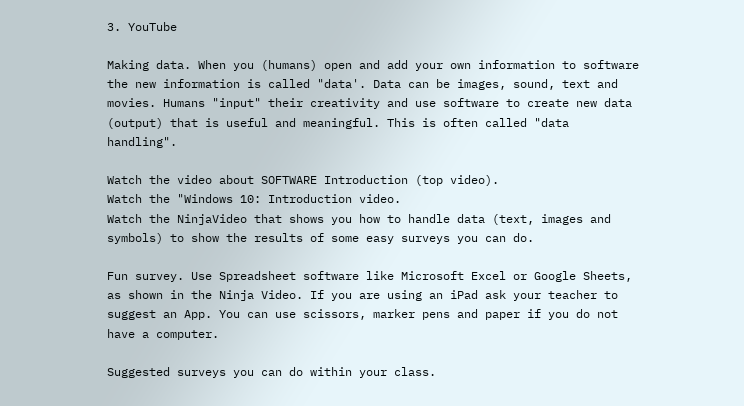3. YouTube

Making data. When you (humans) open and add your own information to software the new information is called "data'. Data can be images, sound, text and movies. Humans "input" their creativity and use software to create new data  (output) that is useful and meaningful. This is often called "data handling".

Watch the video about SOFTWARE Introduction (top video).
Watch the "Windows 10: Introduction video.
Watch the NinjaVideo that shows you how to handle data (text, images and symbols) to show the results of some easy surveys you can do.

Fun survey. Use Spreadsheet software like Microsoft Excel or Google Sheets, as shown in the Ninja Video. If you are using an iPad ask your teacher to suggest an App. You can use scissors, marker pens and paper if you do not have a computer.

Suggested surveys you can do within your class.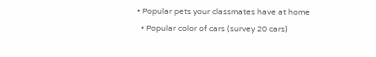• Popular pets your classmates have at home
  • Popular color of cars (survey 20 cars)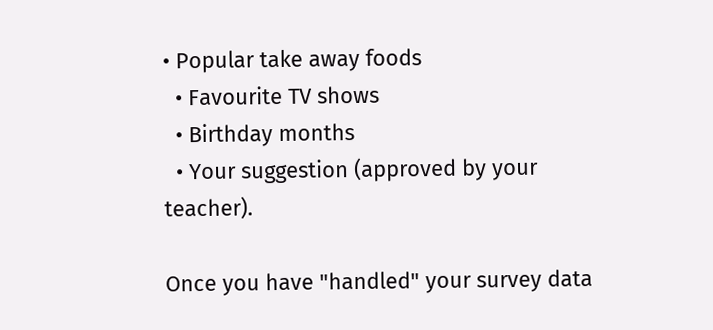• Popular take away foods
  • Favourite TV shows
  • Birthday months
  • Your suggestion (approved by your teacher).

Once you have "handled" your survey data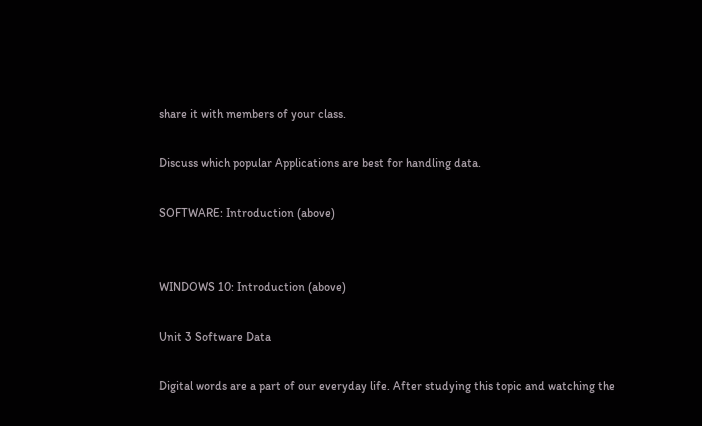share it with members of your class.

Discuss which popular Applications are best for handling data.

SOFTWARE: Introduction (above)


WINDOWS 10: Introduction (above)

Unit 3 Software Data

Digital words are a part of our everyday life. After studying this topic and watching the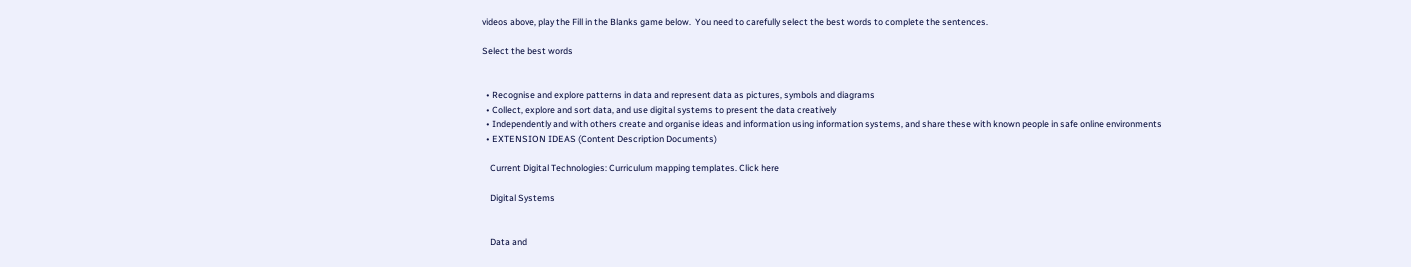videos above, play the Fill in the Blanks game below.  You need to carefully select the best words to complete the sentences.

Select the best words


  • Recognise and explore patterns in data and represent data as pictures, symbols and diagrams
  • Collect, explore and sort data, and use digital systems to present the data creatively
  • Independently and with others create and organise ideas and information using information systems, and share these with known people in safe online environments
  • EXTENSION IDEAS (Content Description Documents)

    Current Digital Technologies: Curriculum mapping templates. Click here

    Digital Systems


    Data and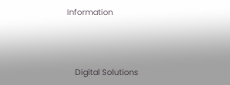Information




    Digital Solutions